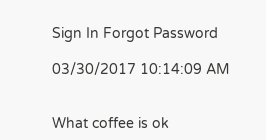Sign In Forgot Password

03/30/2017 10:14:09 AM


What coffee is ok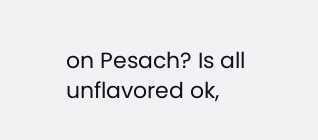on Pesach? Is all unflavored ok,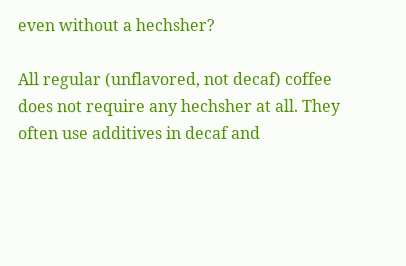even without a hechsher?

All regular (unflavored, not decaf) coffee does not require any hechsher at all. They often use additives in decaf and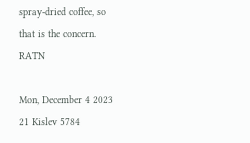spray-dried coffee, so that is the concern. RATN

Mon, December 4 2023 21 Kislev 5784